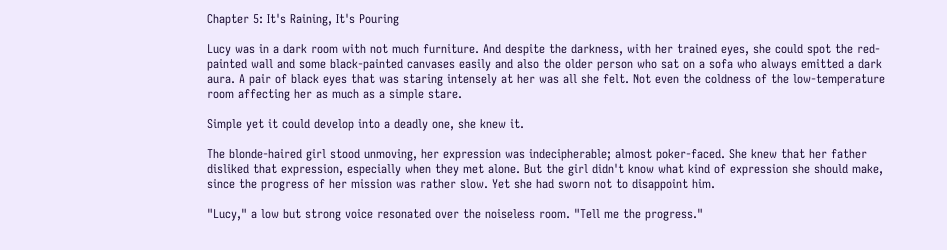Chapter 5: It's Raining, It's Pouring

Lucy was in a dark room with not much furniture. And despite the darkness, with her trained eyes, she could spot the red-painted wall and some black-painted canvases easily and also the older person who sat on a sofa who always emitted a dark aura. A pair of black eyes that was staring intensely at her was all she felt. Not even the coldness of the low-temperature room affecting her as much as a simple stare.

Simple yet it could develop into a deadly one, she knew it.

The blonde-haired girl stood unmoving, her expression was indecipherable; almost poker-faced. She knew that her father disliked that expression, especially when they met alone. But the girl didn't know what kind of expression she should make, since the progress of her mission was rather slow. Yet she had sworn not to disappoint him.

"Lucy," a low but strong voice resonated over the noiseless room. "Tell me the progress."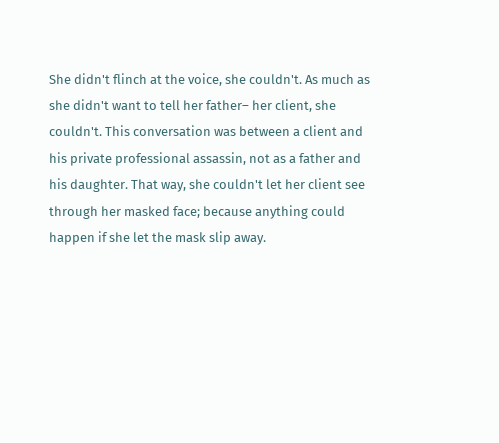She didn't flinch at the voice, she couldn't. As much as she didn't want to tell her father– her client, she couldn't. This conversation was between a client and his private professional assassin, not as a father and his daughter. That way, she couldn't let her client see through her masked face; because anything could happen if she let the mask slip away.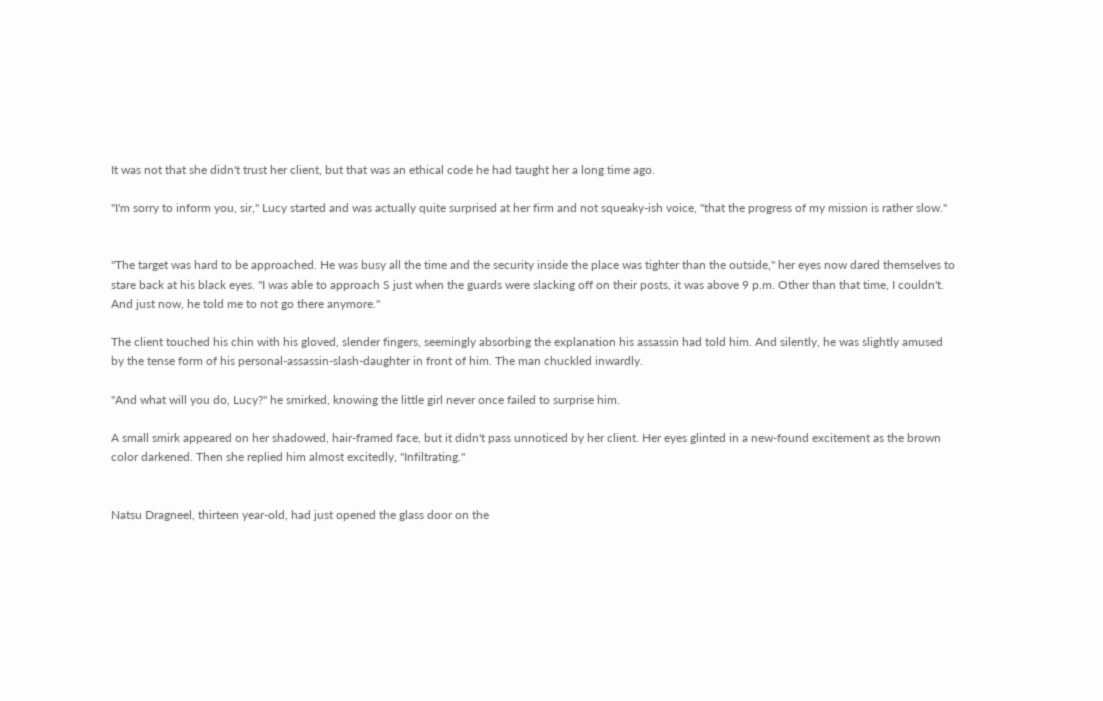It was not that she didn't trust her client, but that was an ethical code he had taught her a long time ago.

"I'm sorry to inform you, sir," Lucy started and was actually quite surprised at her firm and not squeaky-ish voice, "that the progress of my mission is rather slow."


"The target was hard to be approached. He was busy all the time and the security inside the place was tighter than the outside," her eyes now dared themselves to stare back at his black eyes. "I was able to approach S just when the guards were slacking off on their posts, it was above 9 p.m. Other than that time, I couldn't. And just now, he told me to not go there anymore."

The client touched his chin with his gloved, slender fingers, seemingly absorbing the explanation his assassin had told him. And silently, he was slightly amused by the tense form of his personal-assassin-slash-daughter in front of him. The man chuckled inwardly.

"And what will you do, Lucy?" he smirked, knowing the little girl never once failed to surprise him.

A small smirk appeared on her shadowed, hair-framed face, but it didn't pass unnoticed by her client. Her eyes glinted in a new-found excitement as the brown color darkened. Then she replied him almost excitedly, "Infiltrating."


Natsu Dragneel, thirteen year-old, had just opened the glass door on the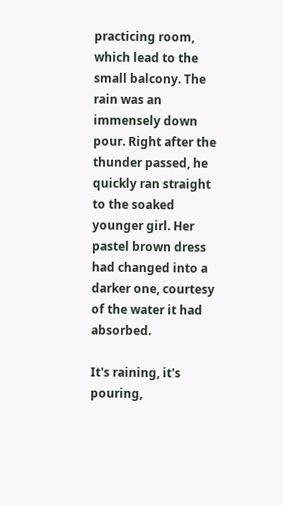practicing room, which lead to the small balcony. The rain was an immensely down pour. Right after the thunder passed, he quickly ran straight to the soaked younger girl. Her pastel brown dress had changed into a darker one, courtesy of the water it had absorbed.

It's raining, it's pouring,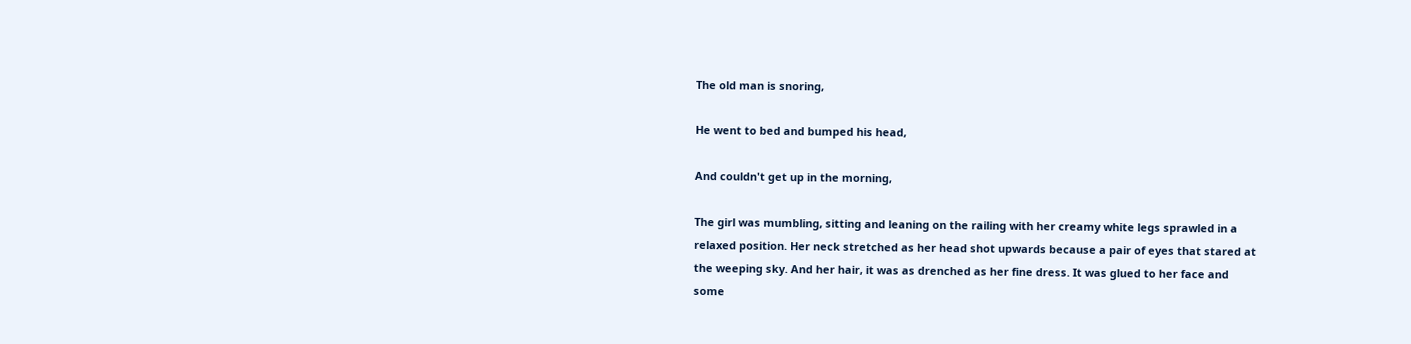The old man is snoring,

He went to bed and bumped his head,

And couldn't get up in the morning,

The girl was mumbling, sitting and leaning on the railing with her creamy white legs sprawled in a relaxed position. Her neck stretched as her head shot upwards because a pair of eyes that stared at the weeping sky. And her hair, it was as drenched as her fine dress. It was glued to her face and some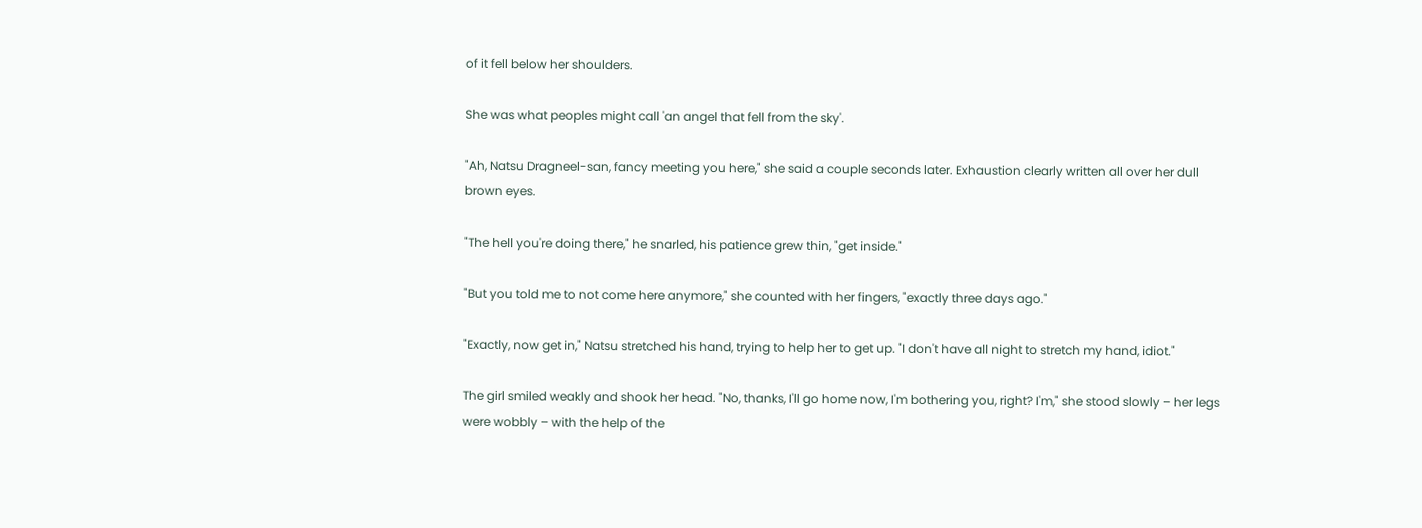of it fell below her shoulders.

She was what peoples might call 'an angel that fell from the sky'.

"Ah, Natsu Dragneel-san, fancy meeting you here," she said a couple seconds later. Exhaustion clearly written all over her dull brown eyes.

"The hell you're doing there," he snarled, his patience grew thin, "get inside."

"But you told me to not come here anymore," she counted with her fingers, "exactly three days ago."

"Exactly, now get in," Natsu stretched his hand, trying to help her to get up. "I don't have all night to stretch my hand, idiot."

The girl smiled weakly and shook her head. "No, thanks, I'll go home now, I'm bothering you, right? I'm," she stood slowly – her legs were wobbly – with the help of the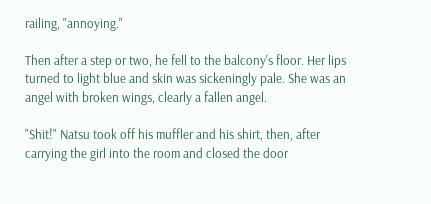railing, "annoying."

Then after a step or two, he fell to the balcony's floor. Her lips turned to light blue and skin was sickeningly pale. She was an angel with broken wings, clearly a fallen angel.

"Shit!" Natsu took off his muffler and his shirt, then, after carrying the girl into the room and closed the door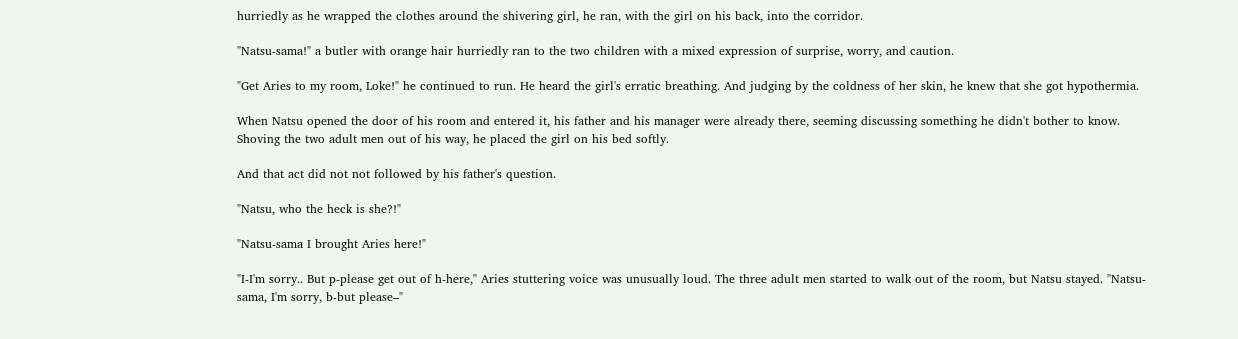hurriedly as he wrapped the clothes around the shivering girl, he ran, with the girl on his back, into the corridor.

"Natsu-sama!" a butler with orange hair hurriedly ran to the two children with a mixed expression of surprise, worry, and caution.

"Get Aries to my room, Loke!" he continued to run. He heard the girl's erratic breathing. And judging by the coldness of her skin, he knew that she got hypothermia.

When Natsu opened the door of his room and entered it, his father and his manager were already there, seeming discussing something he didn't bother to know. Shoving the two adult men out of his way, he placed the girl on his bed softly.

And that act did not not followed by his father's question.

"Natsu, who the heck is she?!"

"Natsu-sama I brought Aries here!"

"I-I'm sorry.. But p-please get out of h-here," Aries stuttering voice was unusually loud. The three adult men started to walk out of the room, but Natsu stayed. "Natsu-sama, I'm sorry, b-but please–"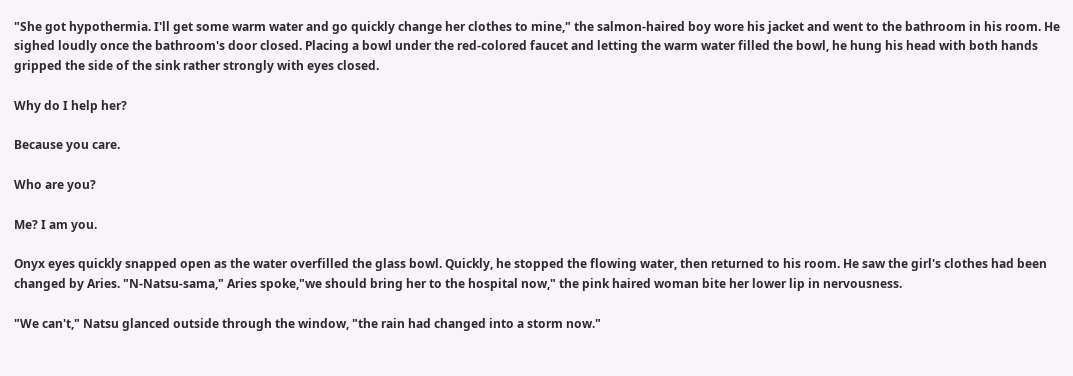"She got hypothermia. I'll get some warm water and go quickly change her clothes to mine," the salmon-haired boy wore his jacket and went to the bathroom in his room. He sighed loudly once the bathroom's door closed. Placing a bowl under the red-colored faucet and letting the warm water filled the bowl, he hung his head with both hands gripped the side of the sink rather strongly with eyes closed.

Why do I help her?

Because you care.

Who are you?

Me? I am you.

Onyx eyes quickly snapped open as the water overfilled the glass bowl. Quickly, he stopped the flowing water, then returned to his room. He saw the girl's clothes had been changed by Aries. "N-Natsu-sama," Aries spoke,"we should bring her to the hospital now," the pink haired woman bite her lower lip in nervousness.

"We can't," Natsu glanced outside through the window, "the rain had changed into a storm now."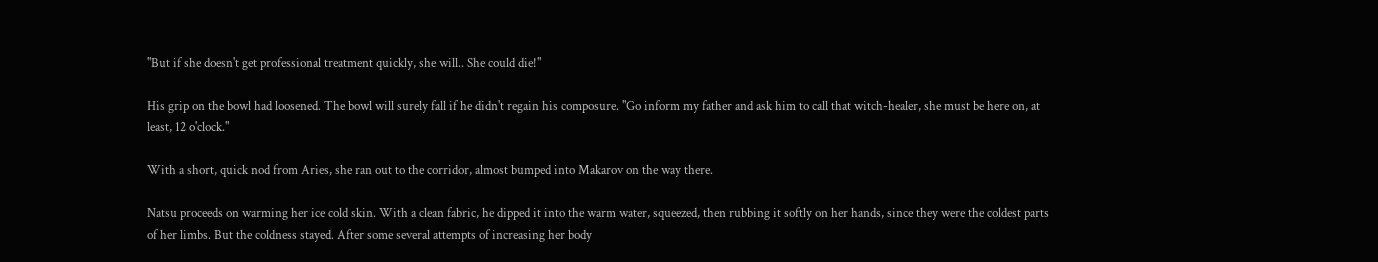"But if she doesn't get professional treatment quickly, she will.. She could die!"

His grip on the bowl had loosened. The bowl will surely fall if he didn't regain his composure. "Go inform my father and ask him to call that witch-healer, she must be here on, at least, 12 o'clock."

With a short, quick nod from Aries, she ran out to the corridor, almost bumped into Makarov on the way there.

Natsu proceeds on warming her ice cold skin. With a clean fabric, he dipped it into the warm water, squeezed, then rubbing it softly on her hands, since they were the coldest parts of her limbs. But the coldness stayed. After some several attempts of increasing her body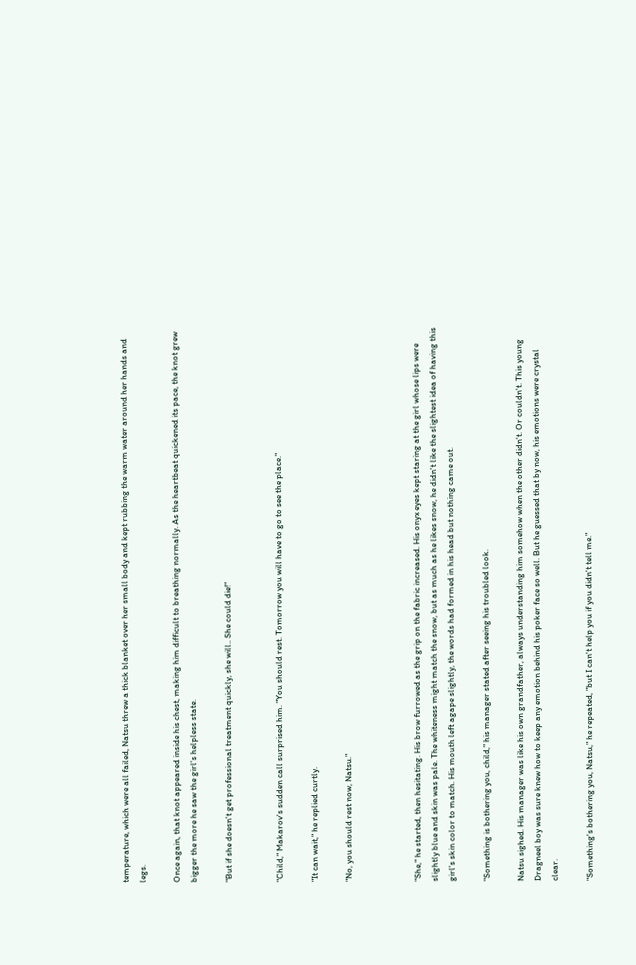temperature, which were all failed, Natsu threw a thick blanket over her small body and kept rubbing the warm water around her hands and legs.

Once again, that knot appeared inside his chest, making him difficult to breathing normally. As the heartbeat quickened its pace, the knot grew bigger the more he saw the girl's helpless state.

"But if she doesn't get professional treatment quickly, she will.. She could die!"


"Child," Makarov's sudden call surprised him. "You should rest. Tomorrow you will have to go to see the place."

"It can wait," he replied curtly.

"No, you should rest now, Natsu."



"She," he started, then hesitating. His brow furrowed as the grip on the fabric increased. His onyx eyes kept staring at the girl whose lips were slightly blue and skin was pale. The whiteness might match the snow, but as much as he likes snow, he didn't like the slightest idea of having this girl's skin color to match. His mouth left agape slightly, the words had formed in his head but nothing came out.

"Something is bothering you, child," his manager stated after seeing his troubled look.

Natsu sighed. His manager was like his own grandfather, always understanding him somehow when the other didn't. Or couldn't. This young Dragneel boy was sure knew how to keep any emotion behind his poker face so well. But he guessed that by now, his emotions were crystal clear.

"Something's bothering you, Natsu," he repeated, "but I can't help you if you didn't tell me."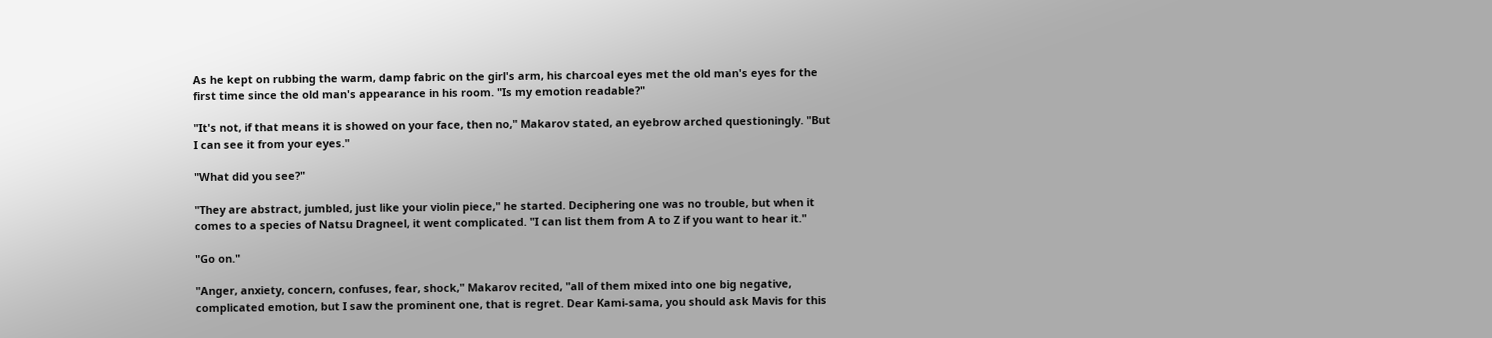As he kept on rubbing the warm, damp fabric on the girl's arm, his charcoal eyes met the old man's eyes for the first time since the old man's appearance in his room. "Is my emotion readable?"

"It's not, if that means it is showed on your face, then no," Makarov stated, an eyebrow arched questioningly. "But I can see it from your eyes."

"What did you see?"

"They are abstract, jumbled, just like your violin piece," he started. Deciphering one was no trouble, but when it comes to a species of Natsu Dragneel, it went complicated. "I can list them from A to Z if you want to hear it."

"Go on."

"Anger, anxiety, concern, confuses, fear, shock," Makarov recited, "all of them mixed into one big negative, complicated emotion, but I saw the prominent one, that is regret. Dear Kami-sama, you should ask Mavis for this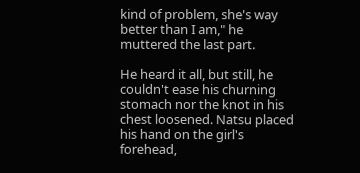kind of problem, she's way better than I am," he muttered the last part.

He heard it all, but still, he couldn't ease his churning stomach nor the knot in his chest loosened. Natsu placed his hand on the girl's forehead,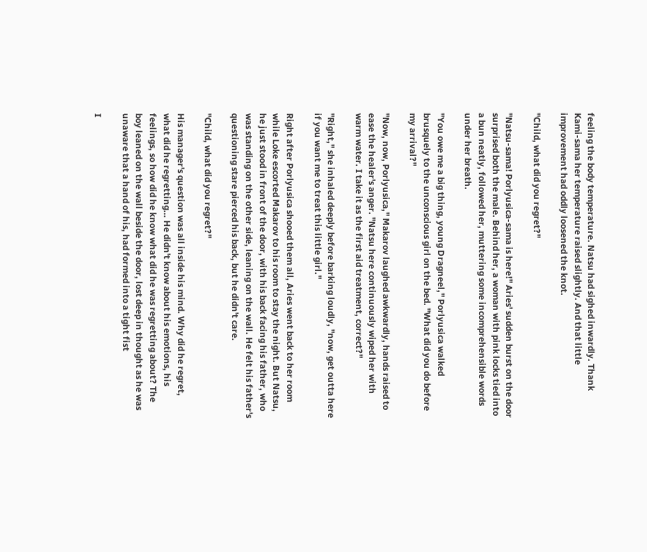feeling the body temperature. Natsu had sighed inwardly. Thank Kami-sama her temperature raised slightly. And that little improvement had oddly loosened the knot.

"Child, what did you regret?"

"Natsu-sama! Porlyusica-sama is here!" Aries' sudden burst on the door surprised both the male. Behind her, a woman with pink locks tied into a bun neatly, followed her, muttering some incomprehensible words under her breath.

"You owe me a big thing, young Dragneel," Porlyusica walked brusquely to the unconscious girl on the bed. "What did you do before my arrival?"

"Now, now, Porlyusica," Makarov laughed awkwardly, hands raised to ease the healer's anger. "Natsu here continuously wiped her with warm water. I take it as the first aid treatment, correct?"

"Right," she inhaled deeply before barking loudly, "now, get outta here if you want me to treat this little girl."

Right after Porlyusica shooed them all, Aries went back to her room while Loke escorted Makarov to his room to stay the night. But Natsu, he just stood in front of the door, with his back facing his father, who was standing on the other side, leaning on the wall. He felt his father's questioning stare pierced his back, but he didn't care.

"Child, what did you regret?"

His manager's question was all inside his mind. Why did he regret, what did he regretting… He didn't know about his emotions, his feelings, so how did he know what did he was regretting about? The boy leaned on the wall beside the door, lost deep in thought as he was unaware that a hand of his, had formed into a tight fist

I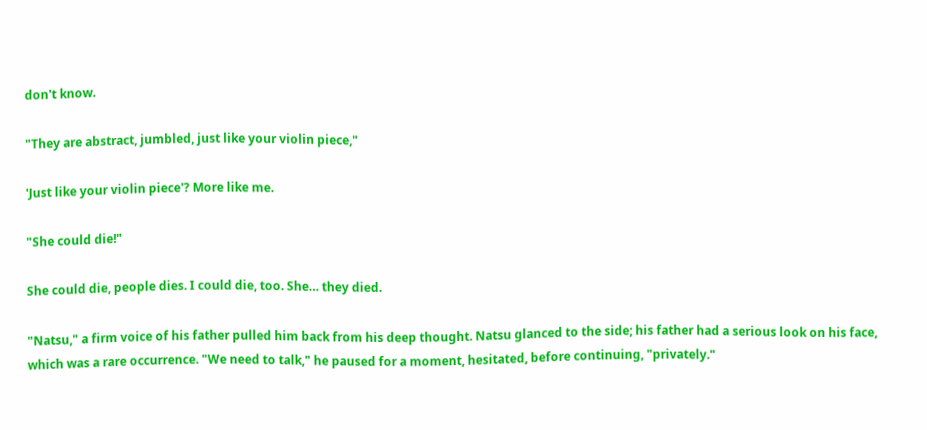don't know.

"They are abstract, jumbled, just like your violin piece,"

'Just like your violin piece'? More like me.

"She could die!"

She could die, people dies. I could die, too. She… they died.

"Natsu," a firm voice of his father pulled him back from his deep thought. Natsu glanced to the side; his father had a serious look on his face, which was a rare occurrence. "We need to talk," he paused for a moment, hesitated, before continuing, "privately."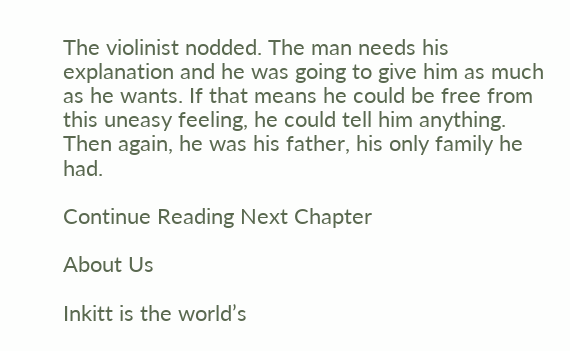The violinist nodded. The man needs his explanation and he was going to give him as much as he wants. If that means he could be free from this uneasy feeling, he could tell him anything. Then again, he was his father, his only family he had.

Continue Reading Next Chapter

About Us

Inkitt is the world’s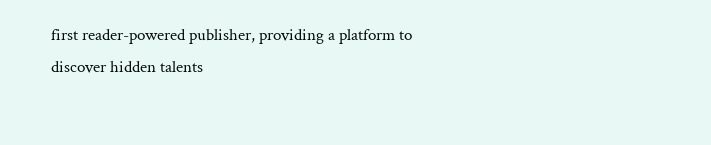first reader-powered publisher, providing a platform to discover hidden talents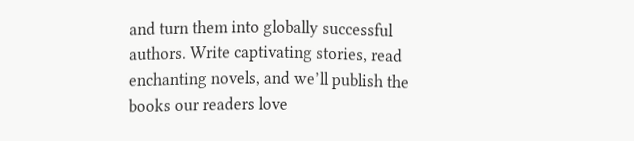and turn them into globally successful authors. Write captivating stories, read enchanting novels, and we’ll publish the books our readers love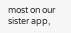most on our sister app,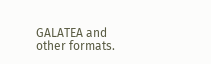GALATEA and other formats.